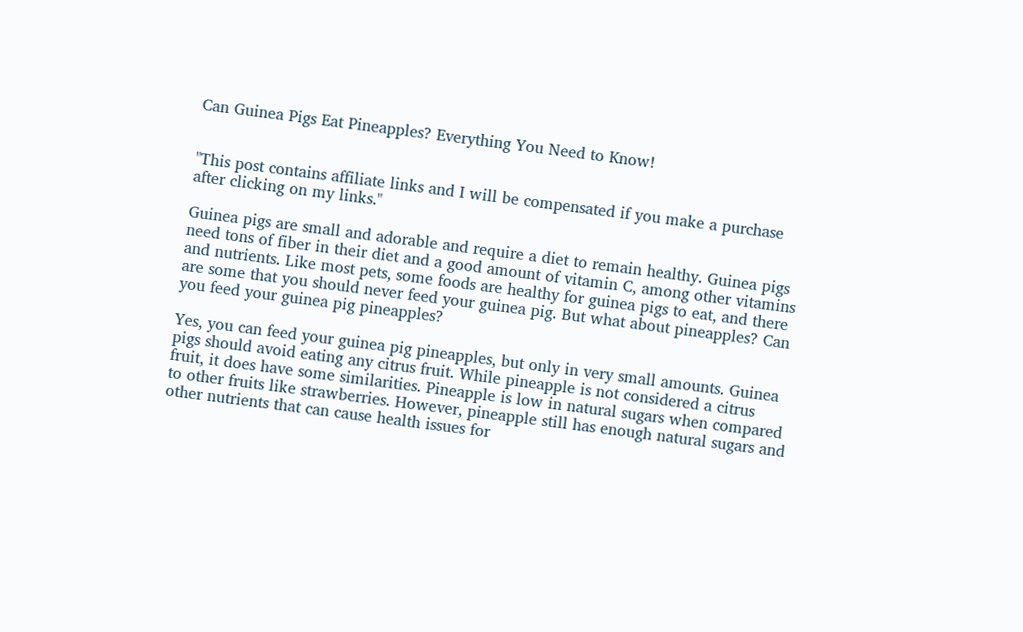Can Guinea Pigs Eat Pineapples? Everything You Need to Know!


"This post contains affiliate links and I will be compensated if you make a purchase after clicking on my links."

Guinea pigs are small and adorable and require a diet to remain healthy. Guinea pigs need tons of fiber in their diet and a good amount of vitamin C, among other vitamins and nutrients. Like most pets, some foods are healthy for guinea pigs to eat, and there are some that you should never feed your guinea pig. But what about pineapples? Can you feed your guinea pig pineapples?

Yes, you can feed your guinea pig pineapples, but only in very small amounts. Guinea pigs should avoid eating any citrus fruit. While pineapple is not considered a citrus fruit, it does have some similarities. Pineapple is low in natural sugars when compared to other fruits like strawberries. However, pineapple still has enough natural sugars and other nutrients that can cause health issues for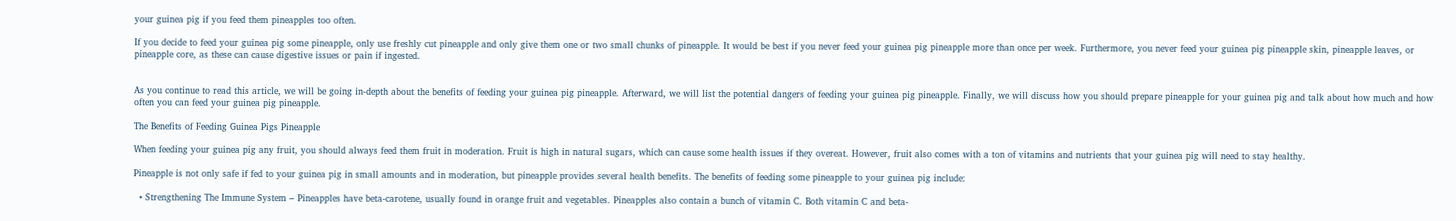your guinea pig if you feed them pineapples too often.

If you decide to feed your guinea pig some pineapple, only use freshly cut pineapple and only give them one or two small chunks of pineapple. It would be best if you never feed your guinea pig pineapple more than once per week. Furthermore, you never feed your guinea pig pineapple skin, pineapple leaves, or pineapple core, as these can cause digestive issues or pain if ingested.


As you continue to read this article, we will be going in-depth about the benefits of feeding your guinea pig pineapple. Afterward, we will list the potential dangers of feeding your guinea pig pineapple. Finally, we will discuss how you should prepare pineapple for your guinea pig and talk about how much and how often you can feed your guinea pig pineapple.

The Benefits of Feeding Guinea Pigs Pineapple

When feeding your guinea pig any fruit, you should always feed them fruit in moderation. Fruit is high in natural sugars, which can cause some health issues if they overeat. However, fruit also comes with a ton of vitamins and nutrients that your guinea pig will need to stay healthy.

Pineapple is not only safe if fed to your guinea pig in small amounts and in moderation, but pineapple provides several health benefits. The benefits of feeding some pineapple to your guinea pig include:

  • Strengthening The Immune System – Pineapples have beta-carotene, usually found in orange fruit and vegetables. Pineapples also contain a bunch of vitamin C. Both vitamin C and beta-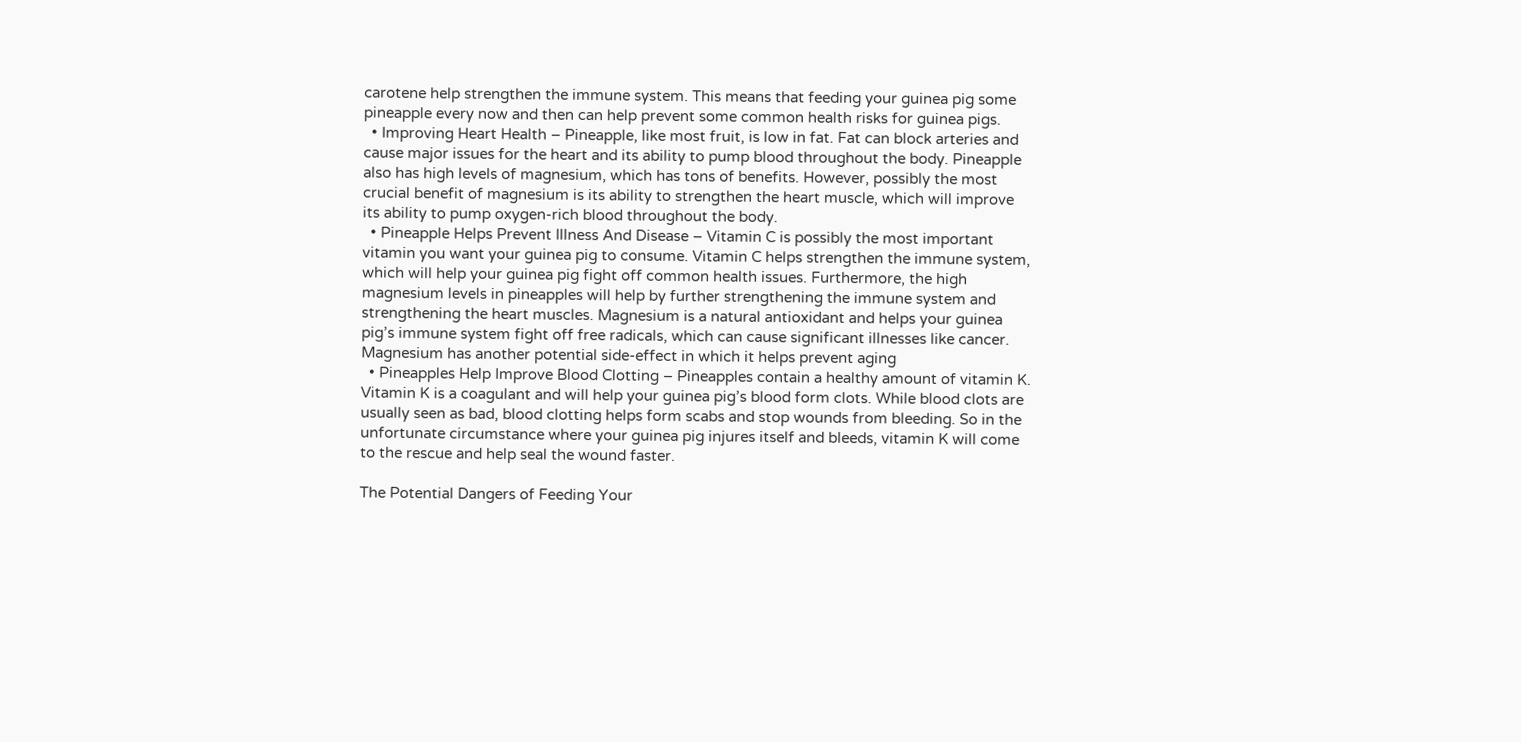carotene help strengthen the immune system. This means that feeding your guinea pig some pineapple every now and then can help prevent some common health risks for guinea pigs.
  • Improving Heart Health – Pineapple, like most fruit, is low in fat. Fat can block arteries and cause major issues for the heart and its ability to pump blood throughout the body. Pineapple also has high levels of magnesium, which has tons of benefits. However, possibly the most crucial benefit of magnesium is its ability to strengthen the heart muscle, which will improve its ability to pump oxygen-rich blood throughout the body.
  • Pineapple Helps Prevent Illness And Disease – Vitamin C is possibly the most important vitamin you want your guinea pig to consume. Vitamin C helps strengthen the immune system, which will help your guinea pig fight off common health issues. Furthermore, the high magnesium levels in pineapples will help by further strengthening the immune system and strengthening the heart muscles. Magnesium is a natural antioxidant and helps your guinea pig’s immune system fight off free radicals, which can cause significant illnesses like cancer. Magnesium has another potential side-effect in which it helps prevent aging
  • Pineapples Help Improve Blood Clotting – Pineapples contain a healthy amount of vitamin K. Vitamin K is a coagulant and will help your guinea pig’s blood form clots. While blood clots are usually seen as bad, blood clotting helps form scabs and stop wounds from bleeding. So in the unfortunate circumstance where your guinea pig injures itself and bleeds, vitamin K will come to the rescue and help seal the wound faster.

The Potential Dangers of Feeding Your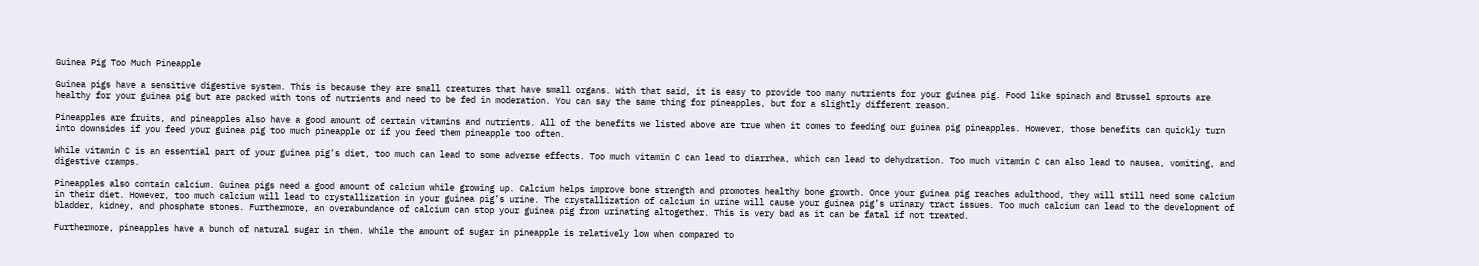Guinea Pig Too Much Pineapple

Guinea pigs have a sensitive digestive system. This is because they are small creatures that have small organs. With that said, it is easy to provide too many nutrients for your guinea pig. Food like spinach and Brussel sprouts are healthy for your guinea pig but are packed with tons of nutrients and need to be fed in moderation. You can say the same thing for pineapples, but for a slightly different reason.

Pineapples are fruits, and pineapples also have a good amount of certain vitamins and nutrients. All of the benefits we listed above are true when it comes to feeding our guinea pig pineapples. However, those benefits can quickly turn into downsides if you feed your guinea pig too much pineapple or if you feed them pineapple too often.

While vitamin C is an essential part of your guinea pig’s diet, too much can lead to some adverse effects. Too much vitamin C can lead to diarrhea, which can lead to dehydration. Too much vitamin C can also lead to nausea, vomiting, and digestive cramps.

Pineapples also contain calcium. Guinea pigs need a good amount of calcium while growing up. Calcium helps improve bone strength and promotes healthy bone growth. Once your guinea pig reaches adulthood, they will still need some calcium in their diet. However, too much calcium will lead to crystallization in your guinea pig’s urine. The crystallization of calcium in urine will cause your guinea pig’s urinary tract issues. Too much calcium can lead to the development of bladder, kidney, and phosphate stones. Furthermore, an overabundance of calcium can stop your guinea pig from urinating altogether. This is very bad as it can be fatal if not treated.

Furthermore, pineapples have a bunch of natural sugar in them. While the amount of sugar in pineapple is relatively low when compared to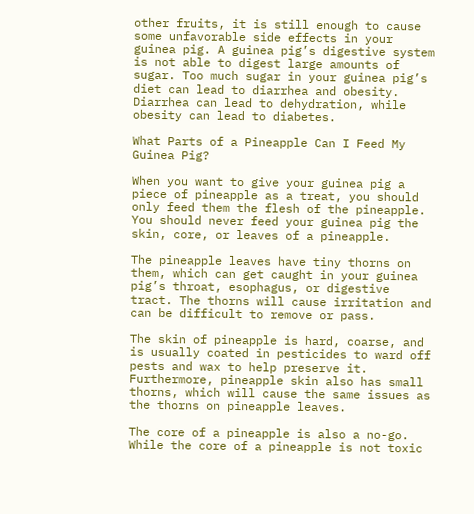other fruits, it is still enough to cause some unfavorable side effects in your guinea pig. A guinea pig’s digestive system is not able to digest large amounts of sugar. Too much sugar in your guinea pig’s diet can lead to diarrhea and obesity. Diarrhea can lead to dehydration, while obesity can lead to diabetes.

What Parts of a Pineapple Can I Feed My Guinea Pig?

When you want to give your guinea pig a piece of pineapple as a treat, you should only feed them the flesh of the pineapple. You should never feed your guinea pig the skin, core, or leaves of a pineapple.

The pineapple leaves have tiny thorns on them, which can get caught in your guinea pig’s throat, esophagus, or digestive tract. The thorns will cause irritation and can be difficult to remove or pass.

The skin of pineapple is hard, coarse, and is usually coated in pesticides to ward off pests and wax to help preserve it. Furthermore, pineapple skin also has small thorns, which will cause the same issues as the thorns on pineapple leaves.

The core of a pineapple is also a no-go. While the core of a pineapple is not toxic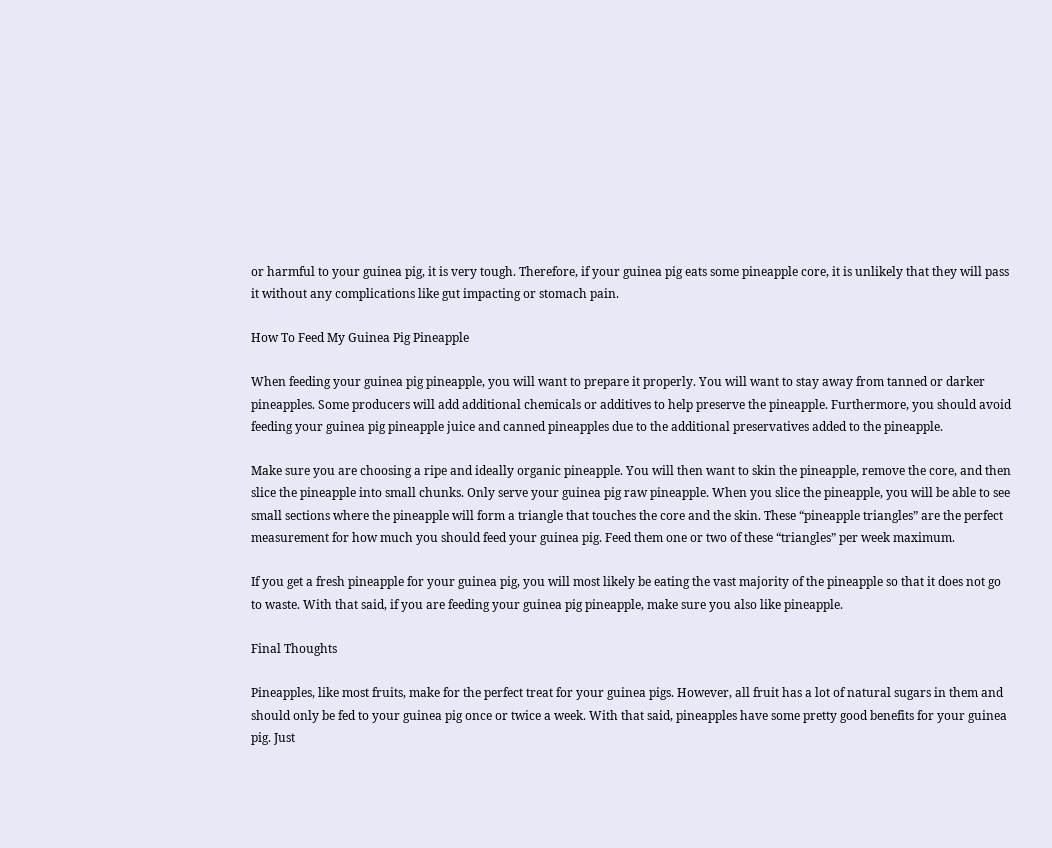or harmful to your guinea pig, it is very tough. Therefore, if your guinea pig eats some pineapple core, it is unlikely that they will pass it without any complications like gut impacting or stomach pain.

How To Feed My Guinea Pig Pineapple

When feeding your guinea pig pineapple, you will want to prepare it properly. You will want to stay away from tanned or darker pineapples. Some producers will add additional chemicals or additives to help preserve the pineapple. Furthermore, you should avoid feeding your guinea pig pineapple juice and canned pineapples due to the additional preservatives added to the pineapple.

Make sure you are choosing a ripe and ideally organic pineapple. You will then want to skin the pineapple, remove the core, and then slice the pineapple into small chunks. Only serve your guinea pig raw pineapple. When you slice the pineapple, you will be able to see small sections where the pineapple will form a triangle that touches the core and the skin. These “pineapple triangles” are the perfect measurement for how much you should feed your guinea pig. Feed them one or two of these “triangles” per week maximum.

If you get a fresh pineapple for your guinea pig, you will most likely be eating the vast majority of the pineapple so that it does not go to waste. With that said, if you are feeding your guinea pig pineapple, make sure you also like pineapple.

Final Thoughts

Pineapples, like most fruits, make for the perfect treat for your guinea pigs. However, all fruit has a lot of natural sugars in them and should only be fed to your guinea pig once or twice a week. With that said, pineapples have some pretty good benefits for your guinea pig. Just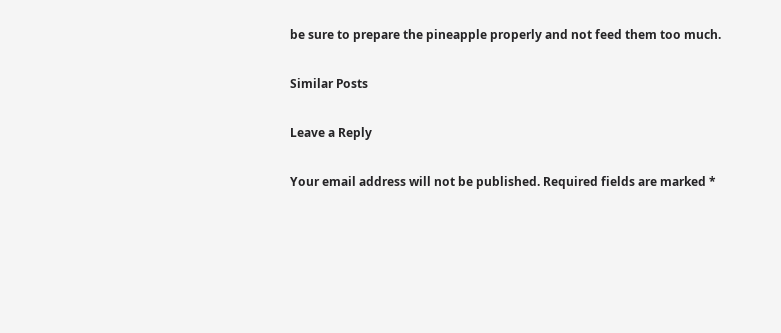be sure to prepare the pineapple properly and not feed them too much.

Similar Posts

Leave a Reply

Your email address will not be published. Required fields are marked *